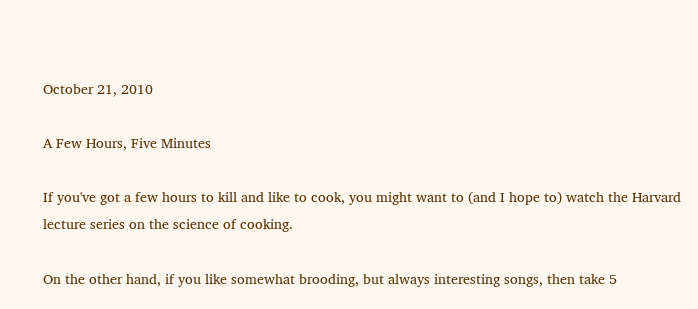October 21, 2010

A Few Hours, Five Minutes

If you've got a few hours to kill and like to cook, you might want to (and I hope to) watch the Harvard lecture series on the science of cooking.

On the other hand, if you like somewhat brooding, but always interesting songs, then take 5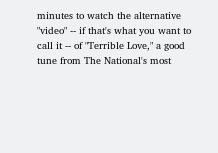minutes to watch the alternative "video" -- if that's what you want to call it -- of "Terrible Love," a good tune from The National's most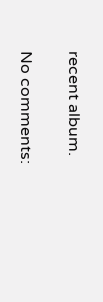recent album.

No comments: